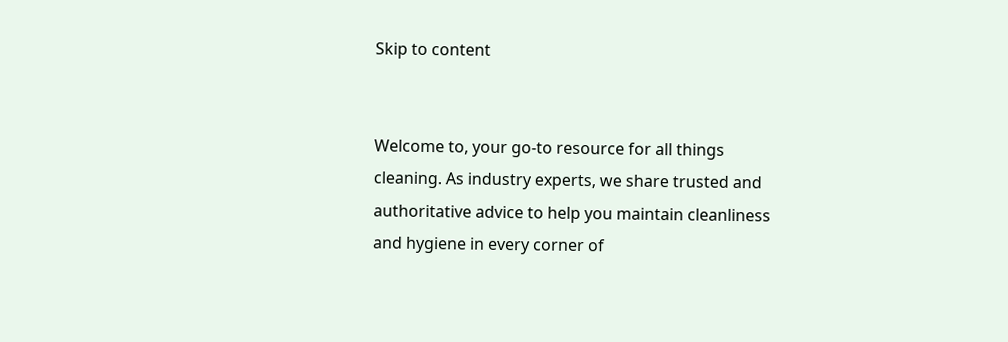Skip to content


Welcome to, your go-to resource for all things cleaning. As industry experts, we share trusted and authoritative advice to help you maintain cleanliness and hygiene in every corner of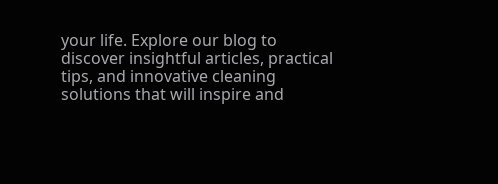your life. Explore our blog to discover insightful articles, practical tips, and innovative cleaning solutions that will inspire and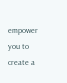empower you to create a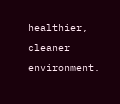healthier, cleaner environment.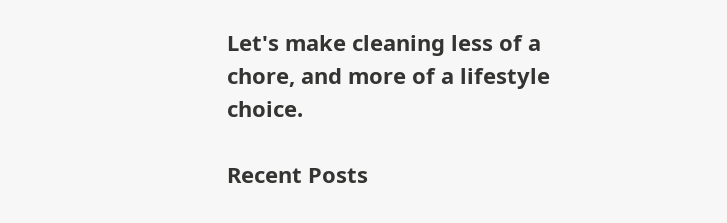Let's make cleaning less of a chore, and more of a lifestyle choice.

Recent Posts